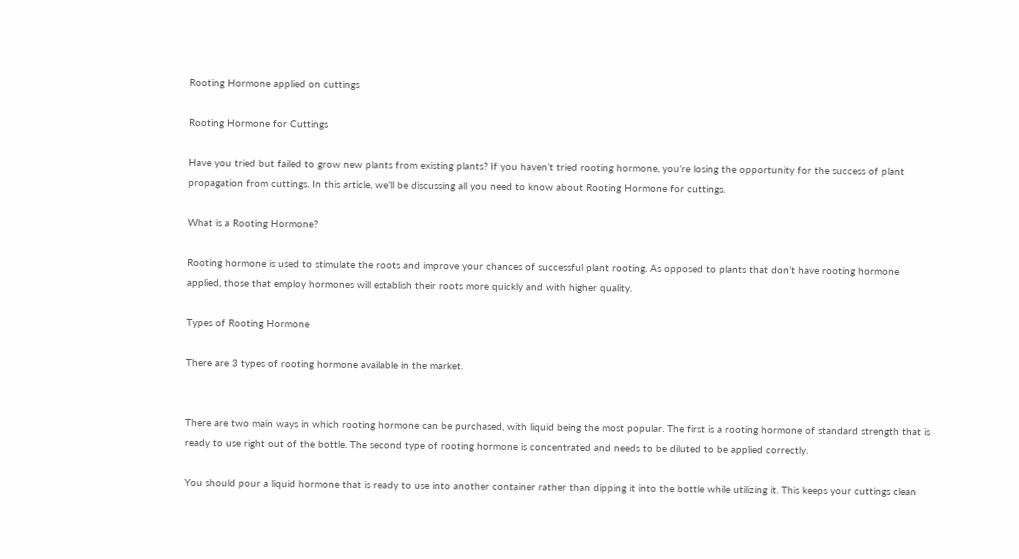Rooting Hormone applied on cuttings

Rooting Hormone for Cuttings

Have you tried but failed to grow new plants from existing plants? If you haven’t tried rooting hormone, you’re losing the opportunity for the success of plant propagation from cuttings. In this article, we’ll be discussing all you need to know about Rooting Hormone for cuttings.

What is a Rooting Hormone?

Rooting hormone is used to stimulate the roots and improve your chances of successful plant rooting. As opposed to plants that don’t have rooting hormone applied, those that employ hormones will establish their roots more quickly and with higher quality.

Types of Rooting Hormone

There are 3 types of rooting hormone available in the market.


There are two main ways in which rooting hormone can be purchased, with liquid being the most popular. The first is a rooting hormone of standard strength that is ready to use right out of the bottle. The second type of rooting hormone is concentrated and needs to be diluted to be applied correctly.

You should pour a liquid hormone that is ready to use into another container rather than dipping it into the bottle while utilizing it. This keeps your cuttings clean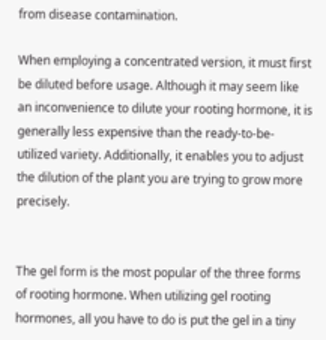from disease contamination.

When employing a concentrated version, it must first be diluted before usage. Although it may seem like an inconvenience to dilute your rooting hormone, it is generally less expensive than the ready-to-be-utilized variety. Additionally, it enables you to adjust the dilution of the plant you are trying to grow more precisely.


The gel form is the most popular of the three forms of rooting hormone. When utilizing gel rooting hormones, all you have to do is put the gel in a tiny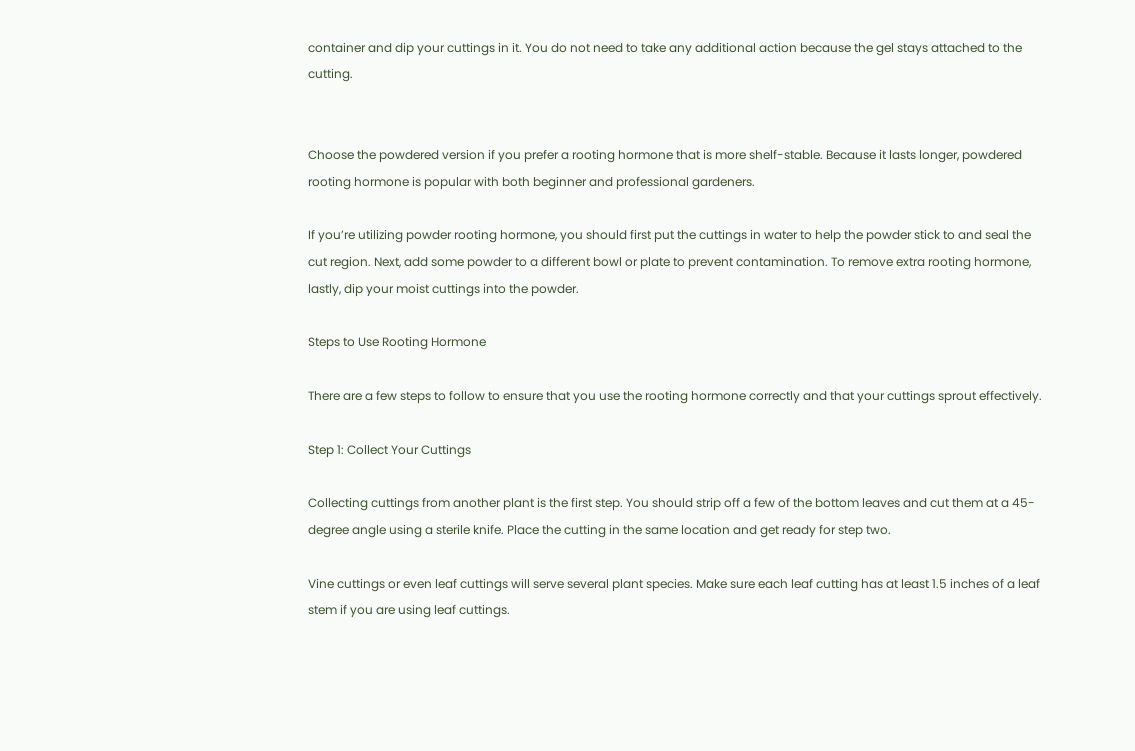container and dip your cuttings in it. You do not need to take any additional action because the gel stays attached to the cutting.


Choose the powdered version if you prefer a rooting hormone that is more shelf-stable. Because it lasts longer, powdered rooting hormone is popular with both beginner and professional gardeners.

If you’re utilizing powder rooting hormone, you should first put the cuttings in water to help the powder stick to and seal the cut region. Next, add some powder to a different bowl or plate to prevent contamination. To remove extra rooting hormone, lastly, dip your moist cuttings into the powder.

Steps to Use Rooting Hormone

There are a few steps to follow to ensure that you use the rooting hormone correctly and that your cuttings sprout effectively.

Step 1: Collect Your Cuttings

Collecting cuttings from another plant is the first step. You should strip off a few of the bottom leaves and cut them at a 45-degree angle using a sterile knife. Place the cutting in the same location and get ready for step two.

Vine cuttings or even leaf cuttings will serve several plant species. Make sure each leaf cutting has at least 1.5 inches of a leaf stem if you are using leaf cuttings.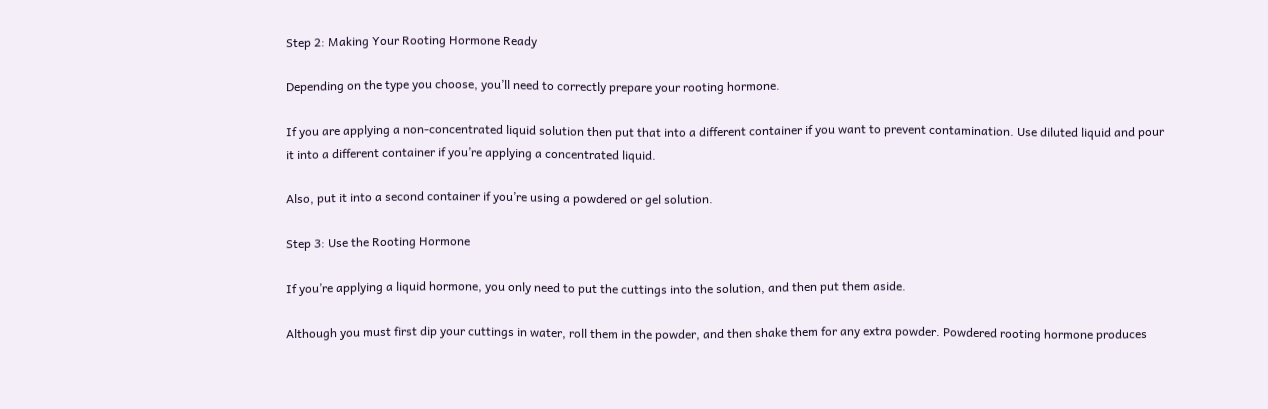Step 2: Making Your Rooting Hormone Ready

Depending on the type you choose, you’ll need to correctly prepare your rooting hormone.

If you are applying a non-concentrated liquid solution then put that into a different container if you want to prevent contamination. Use diluted liquid and pour it into a different container if you’re applying a concentrated liquid.

Also, put it into a second container if you’re using a powdered or gel solution.

Step 3: Use the Rooting Hormone

If you’re applying a liquid hormone, you only need to put the cuttings into the solution, and then put them aside.

Although you must first dip your cuttings in water, roll them in the powder, and then shake them for any extra powder. Powdered rooting hormone produces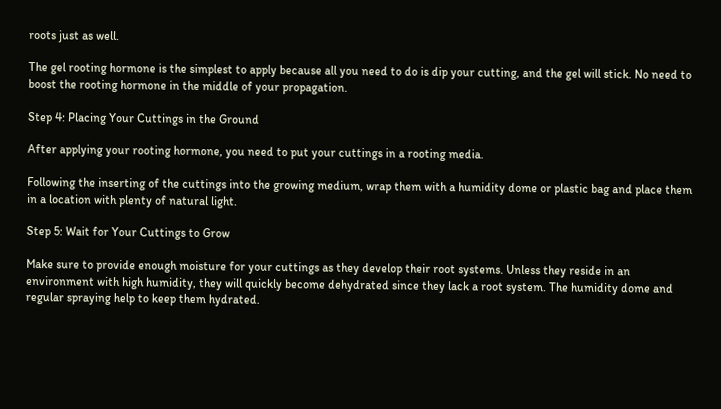roots just as well.

The gel rooting hormone is the simplest to apply because all you need to do is dip your cutting, and the gel will stick. No need to boost the rooting hormone in the middle of your propagation.

Step 4: Placing Your Cuttings in the Ground

After applying your rooting hormone, you need to put your cuttings in a rooting media.

Following the inserting of the cuttings into the growing medium, wrap them with a humidity dome or plastic bag and place them in a location with plenty of natural light.

Step 5: Wait for Your Cuttings to Grow

Make sure to provide enough moisture for your cuttings as they develop their root systems. Unless they reside in an environment with high humidity, they will quickly become dehydrated since they lack a root system. The humidity dome and regular spraying help to keep them hydrated.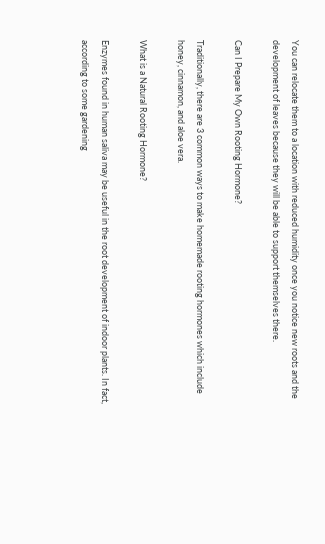You can relocate them to a location with reduced humidity once you notice new roots and the development of leaves because they will be able to support themselves there.

Can I Prepare My Own Rooting Hormone?

Traditionally, there are 3 common ways to make homemade rooting hormones which include honey, cinnamon, and aloe vera.

What is a Natural Rooting Hormone?

Enzymes found in human saliva may be useful in the root development of indoor plants. In fact, according to some gardening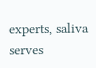experts, saliva serves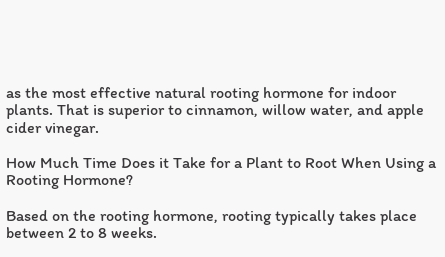as the most effective natural rooting hormone for indoor plants. That is superior to cinnamon, willow water, and apple cider vinegar.

How Much Time Does it Take for a Plant to Root When Using a Rooting Hormone?

Based on the rooting hormone, rooting typically takes place between 2 to 8 weeks.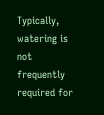Typically, watering is not frequently required for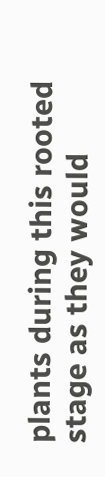plants during this rooted stage as they would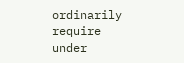ordinarily require under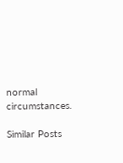normal circumstances.

Similar Posts